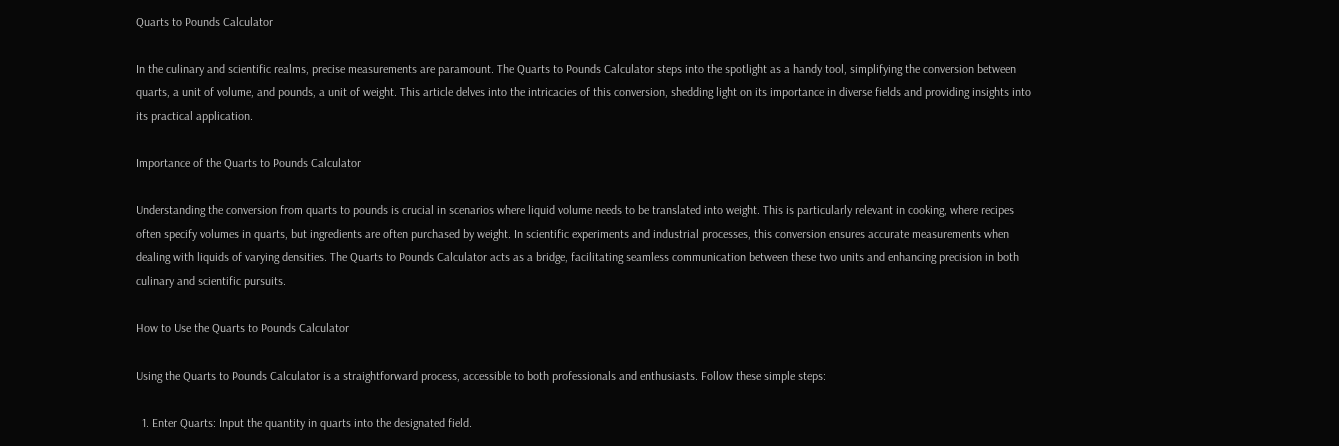Quarts to Pounds Calculator

In the culinary and scientific realms, precise measurements are paramount. The Quarts to Pounds Calculator steps into the spotlight as a handy tool, simplifying the conversion between quarts, a unit of volume, and pounds, a unit of weight. This article delves into the intricacies of this conversion, shedding light on its importance in diverse fields and providing insights into its practical application.

Importance of the Quarts to Pounds Calculator

Understanding the conversion from quarts to pounds is crucial in scenarios where liquid volume needs to be translated into weight. This is particularly relevant in cooking, where recipes often specify volumes in quarts, but ingredients are often purchased by weight. In scientific experiments and industrial processes, this conversion ensures accurate measurements when dealing with liquids of varying densities. The Quarts to Pounds Calculator acts as a bridge, facilitating seamless communication between these two units and enhancing precision in both culinary and scientific pursuits.

How to Use the Quarts to Pounds Calculator

Using the Quarts to Pounds Calculator is a straightforward process, accessible to both professionals and enthusiasts. Follow these simple steps:

  1. Enter Quarts: Input the quantity in quarts into the designated field.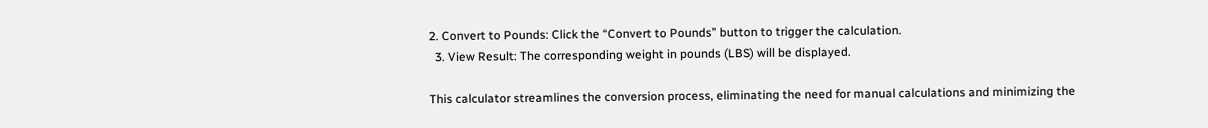2. Convert to Pounds: Click the “Convert to Pounds” button to trigger the calculation.
  3. View Result: The corresponding weight in pounds (LBS) will be displayed.

This calculator streamlines the conversion process, eliminating the need for manual calculations and minimizing the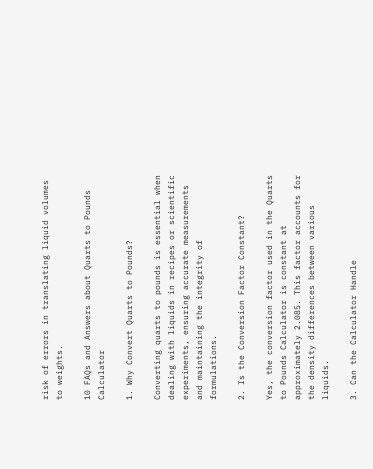risk of errors in translating liquid volumes to weights.

10 FAQs and Answers about Quarts to Pounds Calculator

1. Why Convert Quarts to Pounds?

Converting quarts to pounds is essential when dealing with liquids in recipes or scientific experiments, ensuring accurate measurements and maintaining the integrity of formulations.

2. Is the Conversion Factor Constant?

Yes, the conversion factor used in the Quarts to Pounds Calculator is constant at approximately 2.085. This factor accounts for the density differences between various liquids.

3. Can the Calculator Handle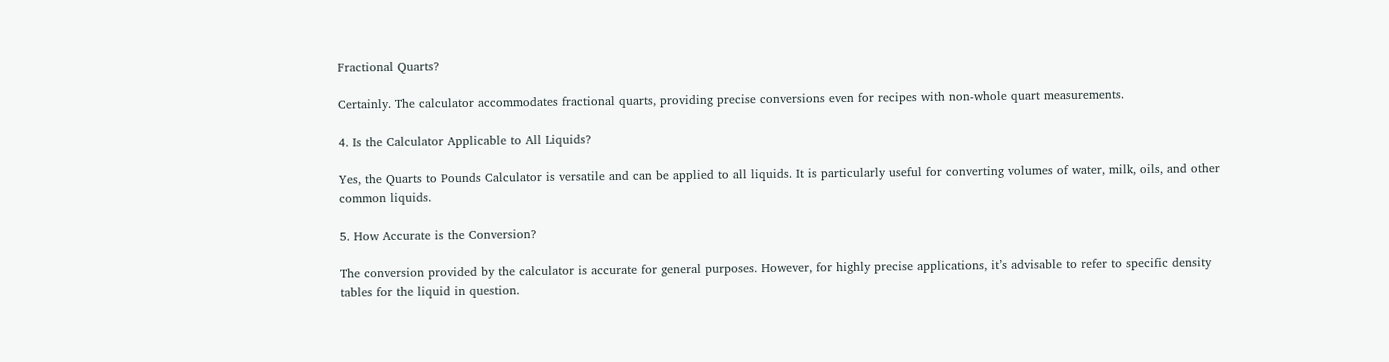Fractional Quarts?

Certainly. The calculator accommodates fractional quarts, providing precise conversions even for recipes with non-whole quart measurements.

4. Is the Calculator Applicable to All Liquids?

Yes, the Quarts to Pounds Calculator is versatile and can be applied to all liquids. It is particularly useful for converting volumes of water, milk, oils, and other common liquids.

5. How Accurate is the Conversion?

The conversion provided by the calculator is accurate for general purposes. However, for highly precise applications, it’s advisable to refer to specific density tables for the liquid in question.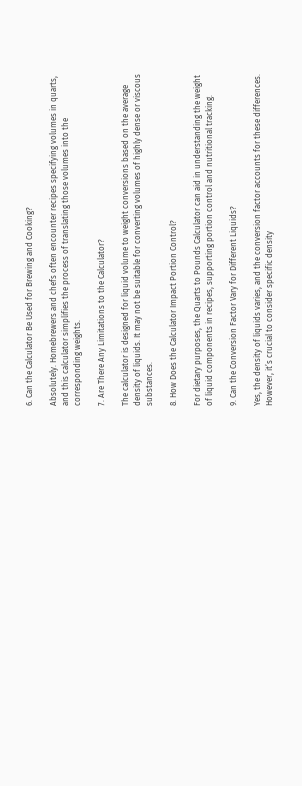6. Can the Calculator Be Used for Brewing and Cooking?

Absolutely. Homebrewers and chefs often encounter recipes specifying volumes in quarts, and this calculator simplifies the process of translating those volumes into the corresponding weights.

7. Are There Any Limitations to the Calculator?

The calculator is designed for liquid volume to weight conversions based on the average density of liquids. It may not be suitable for converting volumes of highly dense or viscous substances.

8. How Does the Calculator Impact Portion Control?

For dietary purposes, the Quarts to Pounds Calculator can aid in understanding the weight of liquid components in recipes, supporting portion control and nutritional tracking.

9. Can the Conversion Factor Vary for Different Liquids?

Yes, the density of liquids varies, and the conversion factor accounts for these differences. However, it’s crucial to consider specific density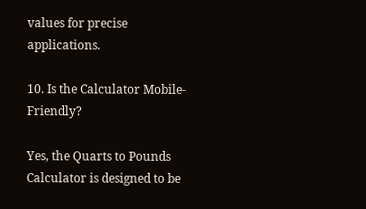values for precise applications.

10. Is the Calculator Mobile-Friendly?

Yes, the Quarts to Pounds Calculator is designed to be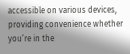accessible on various devices, providing convenience whether you’re in the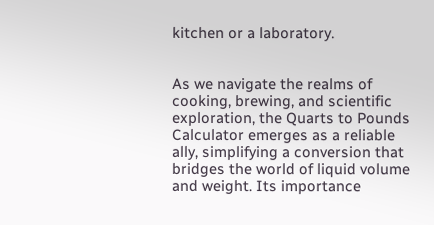kitchen or a laboratory.


As we navigate the realms of cooking, brewing, and scientific exploration, the Quarts to Pounds Calculator emerges as a reliable ally, simplifying a conversion that bridges the world of liquid volume and weight. Its importance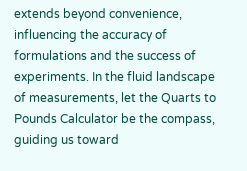extends beyond convenience, influencing the accuracy of formulations and the success of experiments. In the fluid landscape of measurements, let the Quarts to Pounds Calculator be the compass, guiding us toward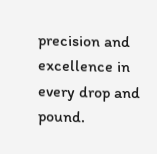precision and excellence in every drop and pound.